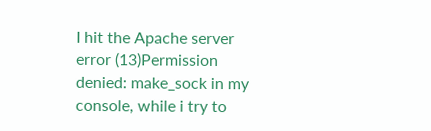I hit the Apache server error (13)Permission denied: make_sock in my console, while i try to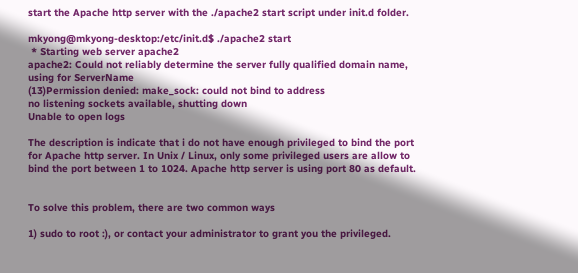start the Apache http server with the ./apache2 start script under init.d folder.

mkyong@mkyong-desktop:/etc/init.d$ ./apache2 start
 * Starting web server apache2
apache2: Could not reliably determine the server fully qualified domain name,
using for ServerName
(13)Permission denied: make_sock: could not bind to address
no listening sockets available, shutting down
Unable to open logs

The description is indicate that i do not have enough privileged to bind the port for Apache http server. In Unix / Linux, only some privileged users are allow to bind the port between 1 to 1024. Apache http server is using port 80 as default.


To solve this problem, there are two common ways

1) sudo to root :), or contact your administrator to grant you the privileged.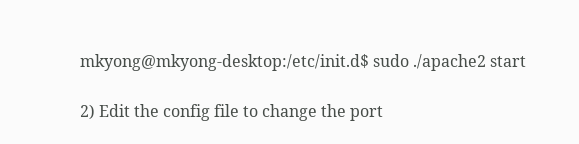mkyong@mkyong-desktop:/etc/init.d$ sudo ./apache2 start

2) Edit the config file to change the port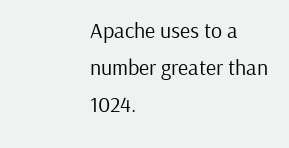Apache uses to a number greater than 1024.